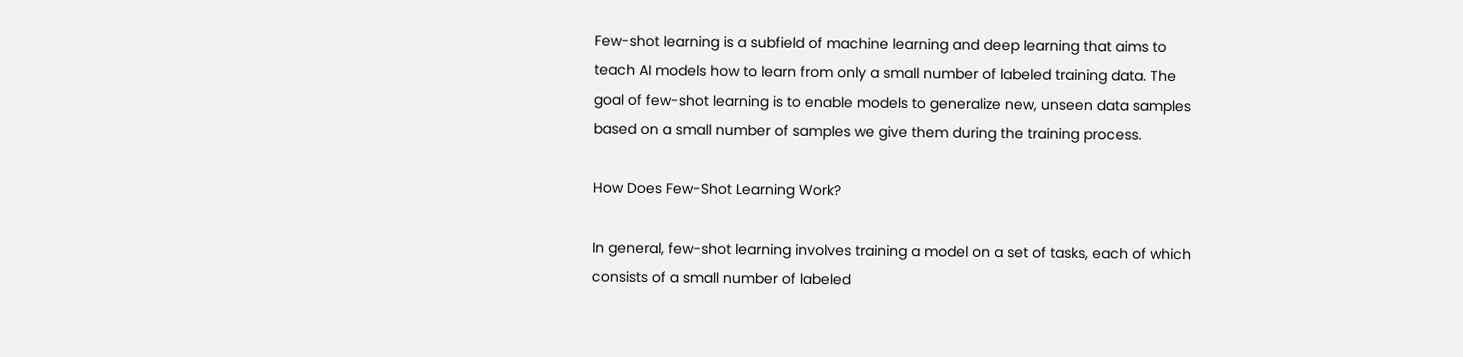Few-shot learning is a subfield of machine learning and deep learning that aims to teach AI models how to learn from only a small number of labeled training data. The goal of few-shot learning is to enable models to generalize new, unseen data samples based on a small number of samples we give them during the training process.

How Does Few-Shot Learning Work?

In general, few-shot learning involves training a model on a set of tasks, each of which consists of a small number of labeled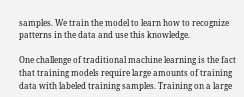samples. We train the model to learn how to recognize patterns in the data and use this knowledge.

One challenge of traditional machine learning is the fact that training models require large amounts of training data with labeled training samples. Training on a large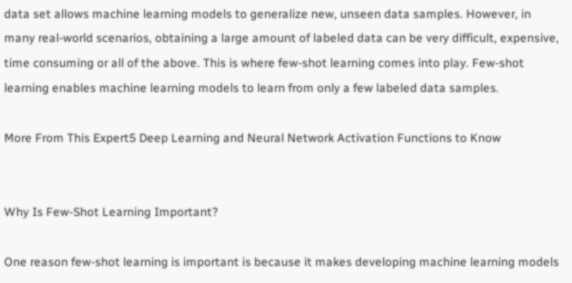data set allows machine learning models to generalize new, unseen data samples. However, in many real-world scenarios, obtaining a large amount of labeled data can be very difficult, expensive, time consuming or all of the above. This is where few-shot learning comes into play. Few-shot learning enables machine learning models to learn from only a few labeled data samples.

More From This Expert5 Deep Learning and Neural Network Activation Functions to Know


Why Is Few-Shot Learning Important?

One reason few-shot learning is important is because it makes developing machine learning models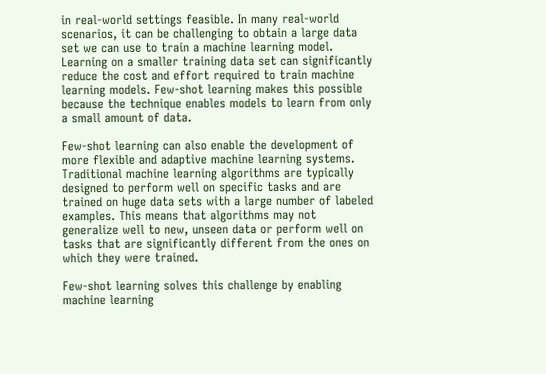in real-world settings feasible. In many real-world scenarios, it can be challenging to obtain a large data set we can use to train a machine learning model. Learning on a smaller training data set can significantly reduce the cost and effort required to train machine learning models. Few-shot learning makes this possible because the technique enables models to learn from only a small amount of data.

Few-shot learning can also enable the development of more flexible and adaptive machine learning systems. Traditional machine learning algorithms are typically designed to perform well on specific tasks and are trained on huge data sets with a large number of labeled examples. This means that algorithms may not generalize well to new, unseen data or perform well on tasks that are significantly different from the ones on which they were trained.

Few-shot learning solves this challenge by enabling machine learning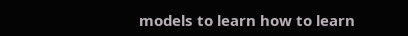models to learn how to learn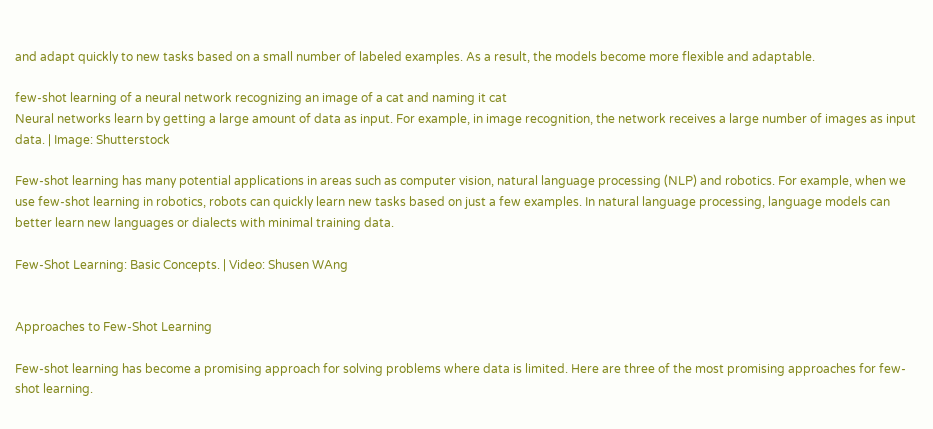and adapt quickly to new tasks based on a small number of labeled examples. As a result, the models become more flexible and adaptable.

few-shot learning of a neural network recognizing an image of a cat and naming it cat
Neural networks learn by getting a large amount of data as input. For example, in image recognition, the network receives a large number of images as input data. | Image: Shutterstock

Few-shot learning has many potential applications in areas such as computer vision, natural language processing (NLP) and robotics. For example, when we use few-shot learning in robotics, robots can quickly learn new tasks based on just a few examples. In natural language processing, language models can better learn new languages or dialects with minimal training data.

Few-Shot Learning: Basic Concepts. | Video: Shusen WAng


Approaches to Few-Shot Learning

Few-shot learning has become a promising approach for solving problems where data is limited. Here are three of the most promising approaches for few-shot learning.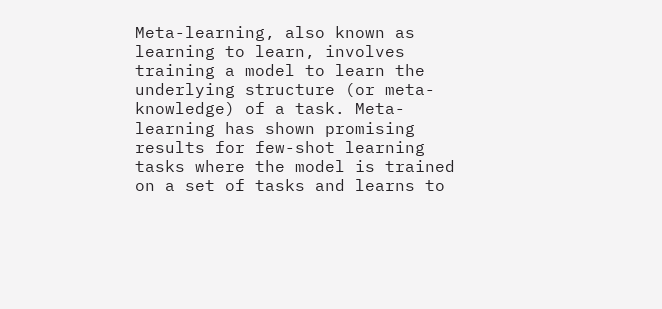Meta-learning, also known as learning to learn, involves training a model to learn the underlying structure (or meta-knowledge) of a task. Meta-learning has shown promising results for few-shot learning tasks where the model is trained on a set of tasks and learns to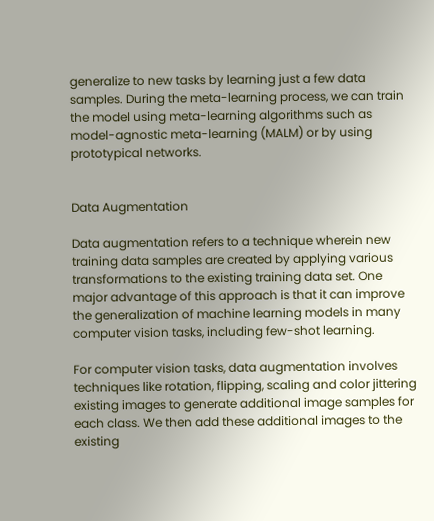generalize to new tasks by learning just a few data samples. During the meta-learning process, we can train the model using meta-learning algorithms such as model-agnostic meta-learning (MALM) or by using prototypical networks.


Data Augmentation

Data augmentation refers to a technique wherein new training data samples are created by applying various transformations to the existing training data set. One major advantage of this approach is that it can improve the generalization of machine learning models in many computer vision tasks, including few-shot learning.

For computer vision tasks, data augmentation involves techniques like rotation, flipping, scaling and color jittering existing images to generate additional image samples for each class. We then add these additional images to the existing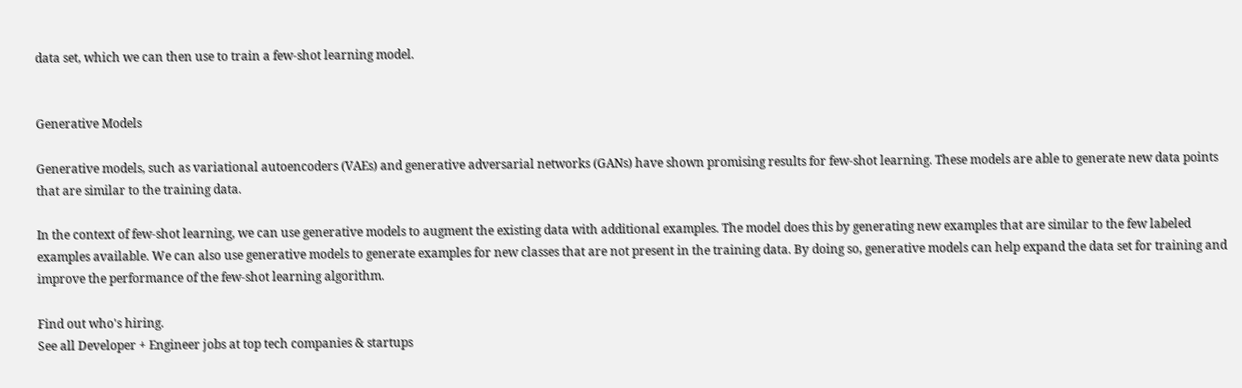data set, which we can then use to train a few-shot learning model.


Generative Models

Generative models, such as variational autoencoders (VAEs) and generative adversarial networks (GANs) have shown promising results for few-shot learning. These models are able to generate new data points that are similar to the training data.

In the context of few-shot learning, we can use generative models to augment the existing data with additional examples. The model does this by generating new examples that are similar to the few labeled examples available. We can also use generative models to generate examples for new classes that are not present in the training data. By doing so, generative models can help expand the data set for training and improve the performance of the few-shot learning algorithm.

Find out who's hiring.
See all Developer + Engineer jobs at top tech companies & startups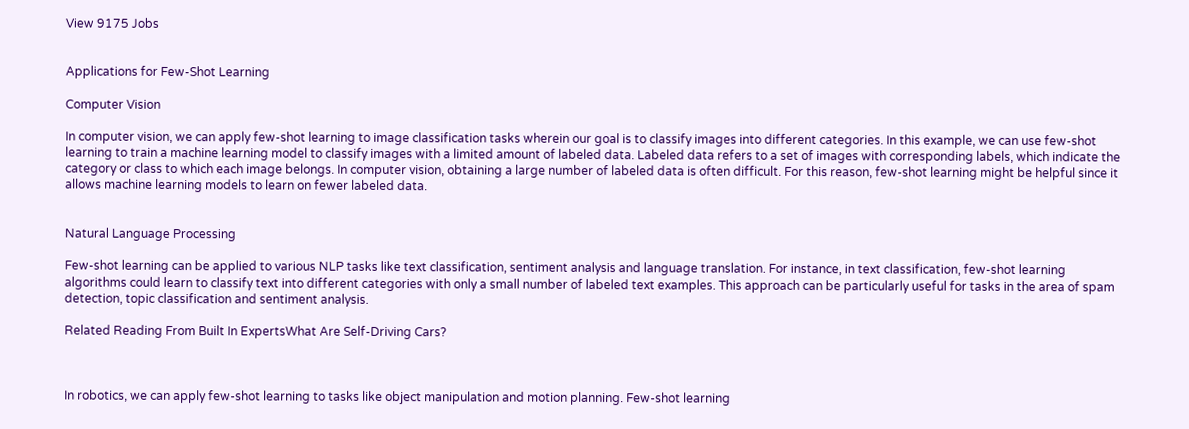View 9175 Jobs


Applications for Few-Shot Learning

Computer Vision

In computer vision, we can apply few-shot learning to image classification tasks wherein our goal is to classify images into different categories. In this example, we can use few-shot learning to train a machine learning model to classify images with a limited amount of labeled data. Labeled data refers to a set of images with corresponding labels, which indicate the category or class to which each image belongs. In computer vision, obtaining a large number of labeled data is often difficult. For this reason, few-shot learning might be helpful since it allows machine learning models to learn on fewer labeled data.


Natural Language Processing

Few-shot learning can be applied to various NLP tasks like text classification, sentiment analysis and language translation. For instance, in text classification, few-shot learning algorithms could learn to classify text into different categories with only a small number of labeled text examples. This approach can be particularly useful for tasks in the area of spam detection, topic classification and sentiment analysis.

Related Reading From Built In ExpertsWhat Are Self-Driving Cars?



In robotics, we can apply few-shot learning to tasks like object manipulation and motion planning. Few-shot learning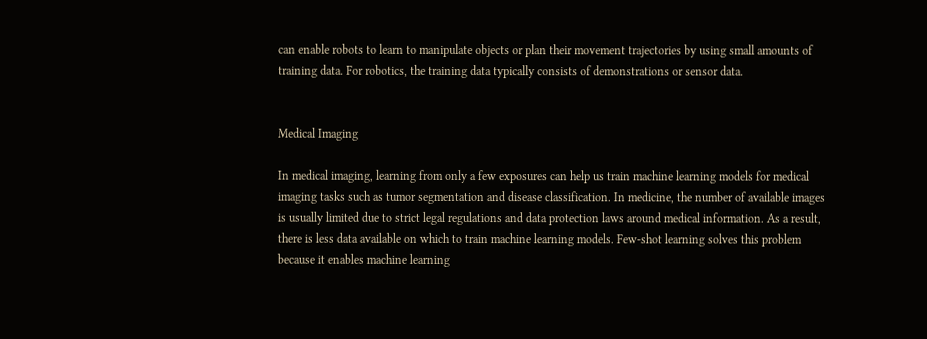can enable robots to learn to manipulate objects or plan their movement trajectories by using small amounts of training data. For robotics, the training data typically consists of demonstrations or sensor data.


Medical Imaging

In medical imaging, learning from only a few exposures can help us train machine learning models for medical imaging tasks such as tumor segmentation and disease classification. In medicine, the number of available images is usually limited due to strict legal regulations and data protection laws around medical information. As a result, there is less data available on which to train machine learning models. Few-shot learning solves this problem because it enables machine learning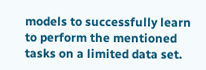models to successfully learn to perform the mentioned tasks on a limited data set.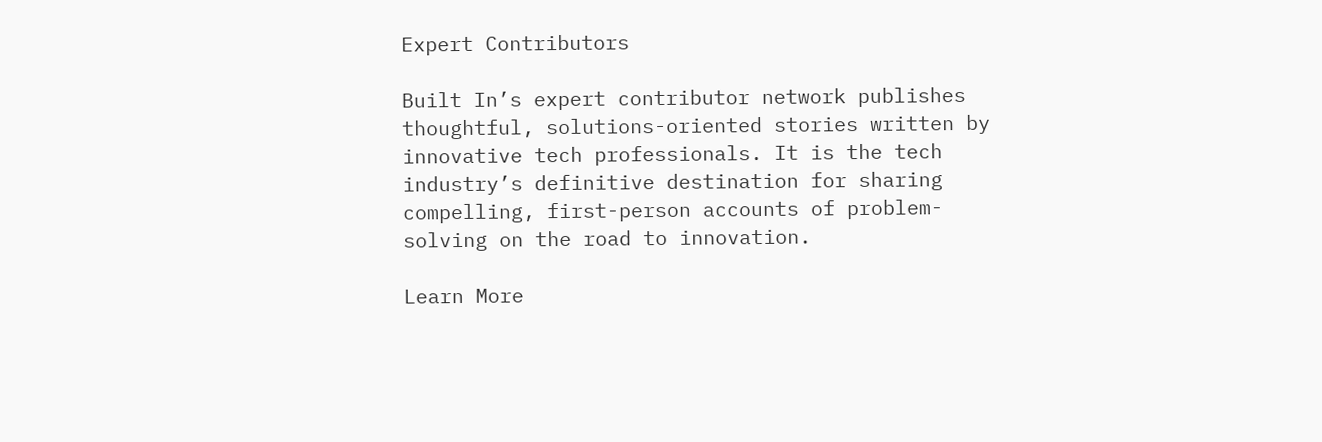Expert Contributors

Built In’s expert contributor network publishes thoughtful, solutions-oriented stories written by innovative tech professionals. It is the tech industry’s definitive destination for sharing compelling, first-person accounts of problem-solving on the road to innovation.

Learn More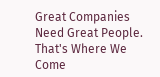Great Companies Need Great People. That's Where We Come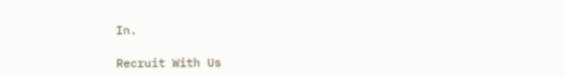In.

Recruit With Us